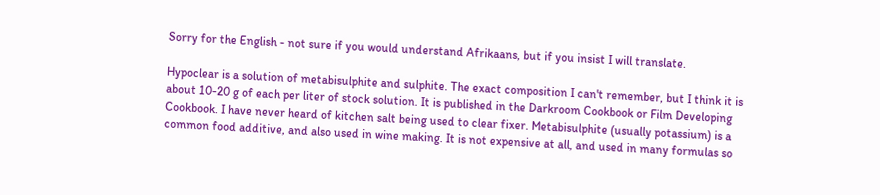Sorry for the English - not sure if you would understand Afrikaans, but if you insist I will translate.

Hypoclear is a solution of metabisulphite and sulphite. The exact composition I can't remember, but I think it is about 10-20 g of each per liter of stock solution. It is published in the Darkroom Cookbook or Film Developing Cookbook. I have never heard of kitchen salt being used to clear fixer. Metabisulphite (usually potassium) is a common food additive, and also used in wine making. It is not expensive at all, and used in many formulas so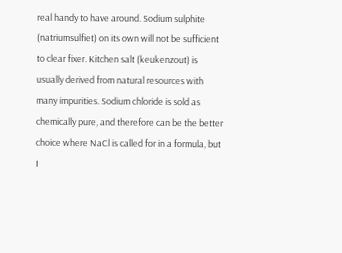real handy to have around. Sodium sulphite (natriumsulfiet) on its own will not be sufficient to clear fixer. Kitchen salt (keukenzout) is usually derived from natural resources with many impurities. Sodium chloride is sold as chemically pure, and therefore can be the better choice where NaCl is called for in a formula, but I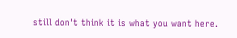still don't think it is what you want here.